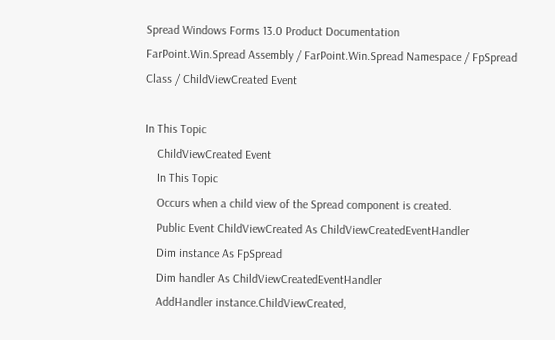Spread Windows Forms 13.0 Product Documentation
FarPoint.Win.Spread Assembly / FarPoint.Win.Spread Namespace / FpSpread Class / ChildViewCreated Event

In This Topic
    ChildViewCreated Event
    In This Topic
    Occurs when a child view of the Spread component is created.
    Public Event ChildViewCreated As ChildViewCreatedEventHandler
    Dim instance As FpSpread
    Dim handler As ChildViewCreatedEventHandler
    AddHandler instance.ChildViewCreated,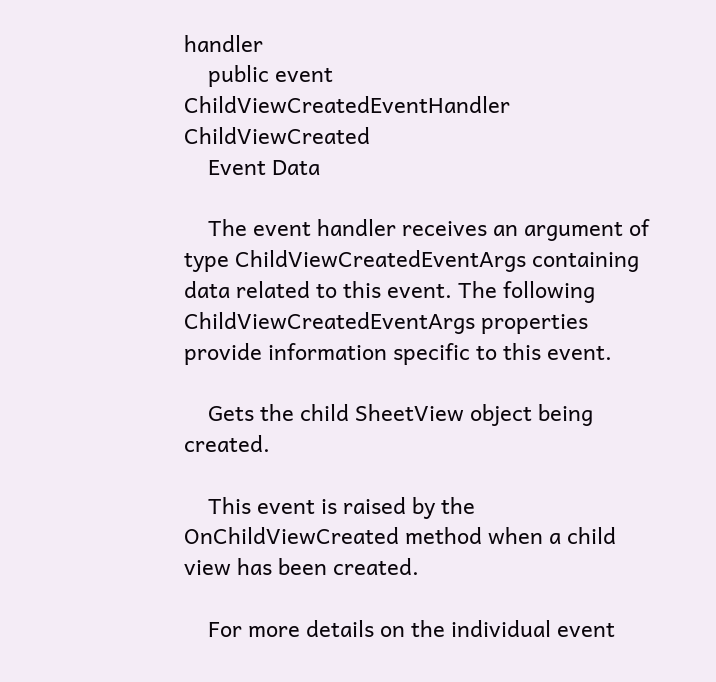handler
    public event ChildViewCreatedEventHandler ChildViewCreated
    Event Data

    The event handler receives an argument of type ChildViewCreatedEventArgs containing data related to this event. The following ChildViewCreatedEventArgs properties provide information specific to this event.

    Gets the child SheetView object being created.

    This event is raised by the OnChildViewCreated method when a child view has been created.

    For more details on the individual event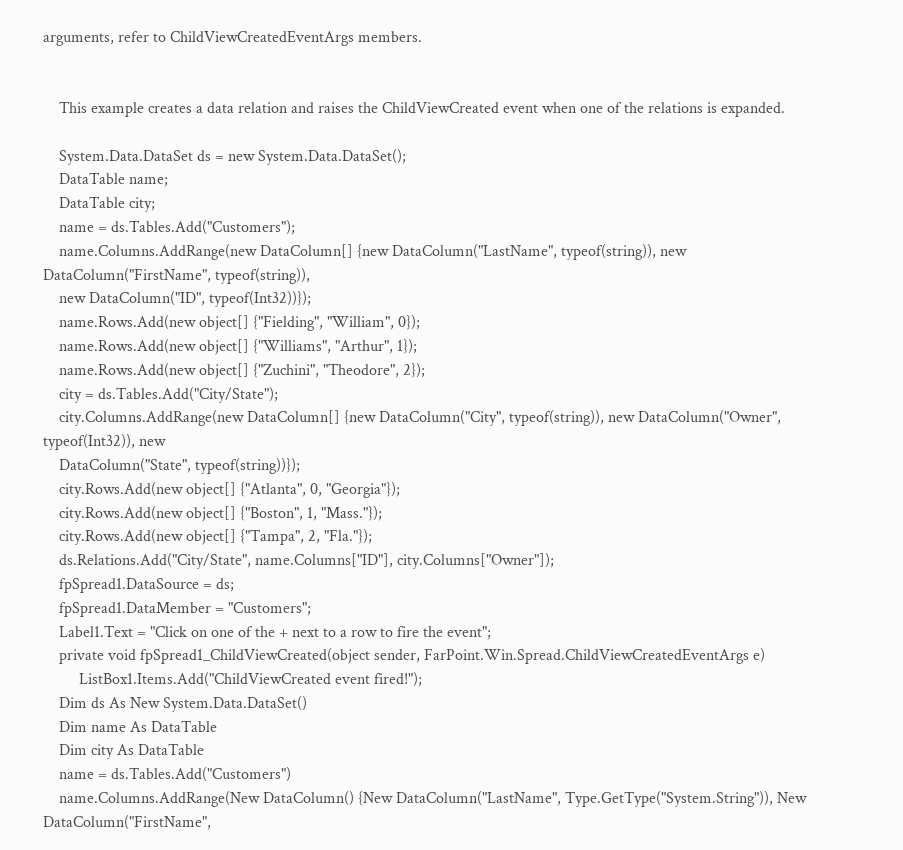arguments, refer to ChildViewCreatedEventArgs members.


    This example creates a data relation and raises the ChildViewCreated event when one of the relations is expanded.

    System.Data.DataSet ds = new System.Data.DataSet();
    DataTable name;
    DataTable city;
    name = ds.Tables.Add("Customers");
    name.Columns.AddRange(new DataColumn[] {new DataColumn("LastName", typeof(string)), new DataColumn("FirstName", typeof(string)),
    new DataColumn("ID", typeof(Int32))});
    name.Rows.Add(new object[] {"Fielding", "William", 0});
    name.Rows.Add(new object[] {"Williams", "Arthur", 1});
    name.Rows.Add(new object[] {"Zuchini", "Theodore", 2});
    city = ds.Tables.Add("City/State");
    city.Columns.AddRange(new DataColumn[] {new DataColumn("City", typeof(string)), new DataColumn("Owner", typeof(Int32)), new
    DataColumn("State", typeof(string))});
    city.Rows.Add(new object[] {"Atlanta", 0, "Georgia"});
    city.Rows.Add(new object[] {"Boston", 1, "Mass."});
    city.Rows.Add(new object[] {"Tampa", 2, "Fla."});
    ds.Relations.Add("City/State", name.Columns["ID"], city.Columns["Owner"]);
    fpSpread1.DataSource = ds;
    fpSpread1.DataMember = "Customers";
    Label1.Text = "Click on one of the + next to a row to fire the event";
    private void fpSpread1_ChildViewCreated(object sender, FarPoint.Win.Spread.ChildViewCreatedEventArgs e)
         ListBox1.Items.Add("ChildViewCreated event fired!");
    Dim ds As New System.Data.DataSet()
    Dim name As DataTable
    Dim city As DataTable
    name = ds.Tables.Add("Customers")
    name.Columns.AddRange(New DataColumn() {New DataColumn("LastName", Type.GetType("System.String")), New DataColumn("FirstName",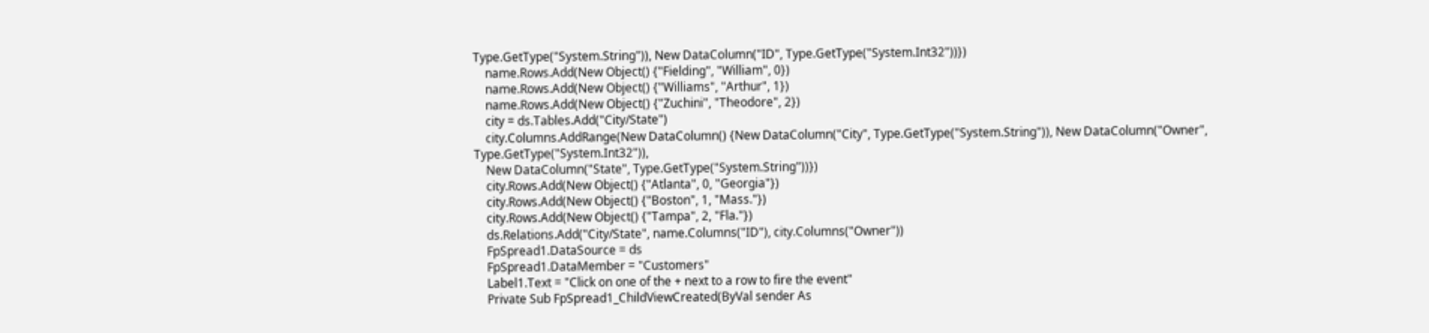Type.GetType("System.String")), New DataColumn("ID", Type.GetType("System.Int32"))})
    name.Rows.Add(New Object() {"Fielding", "William", 0})
    name.Rows.Add(New Object() {"Williams", "Arthur", 1})
    name.Rows.Add(New Object() {"Zuchini", "Theodore", 2})
    city = ds.Tables.Add("City/State")
    city.Columns.AddRange(New DataColumn() {New DataColumn("City", Type.GetType("System.String")), New DataColumn("Owner", Type.GetType("System.Int32")),
    New DataColumn("State", Type.GetType("System.String"))})
    city.Rows.Add(New Object() {"Atlanta", 0, "Georgia"})
    city.Rows.Add(New Object() {"Boston", 1, "Mass."})
    city.Rows.Add(New Object() {"Tampa", 2, "Fla."})
    ds.Relations.Add("City/State", name.Columns("ID"), city.Columns("Owner"))
    FpSpread1.DataSource = ds
    FpSpread1.DataMember = "Customers"
    Label1.Text = "Click on one of the + next to a row to fire the event"
    Private Sub FpSpread1_ChildViewCreated(ByVal sender As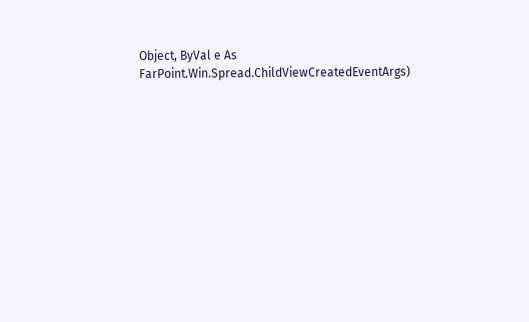Object, ByVal e As FarPoint.Win.Spread.ChildViewCreatedEventArgs)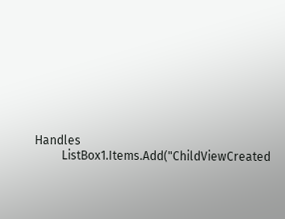Handles
         ListBox1.Items.Add("ChildViewCreated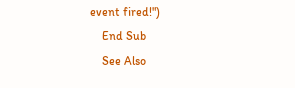event fired!")
    End Sub
    See Also